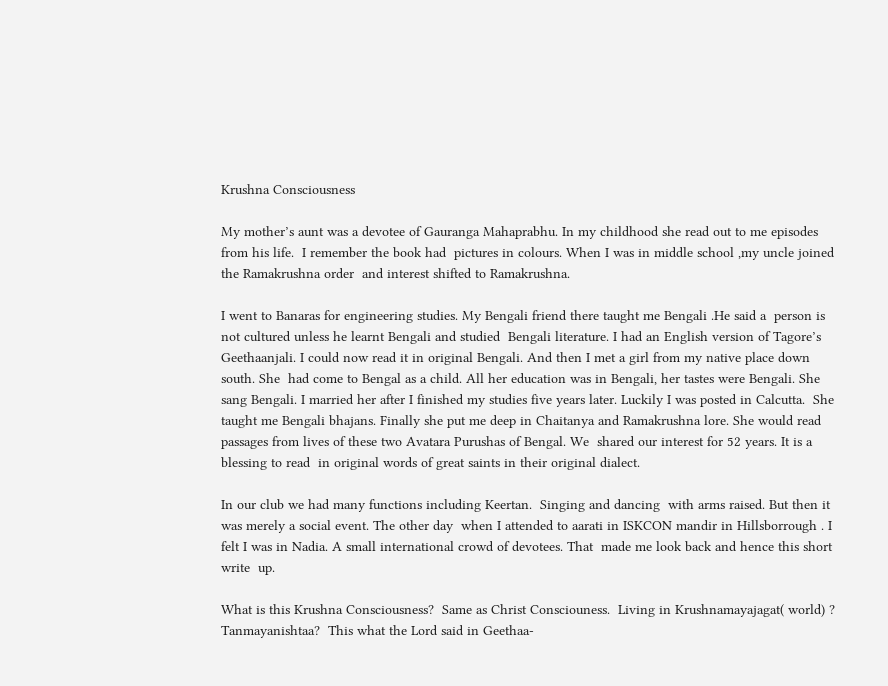Krushna Consciousness

My mother’s aunt was a devotee of Gauranga Mahaprabhu. In my childhood she read out to me episodes from his life.  I remember the book had  pictures in colours. When I was in middle school ,my uncle joined the Ramakrushna order  and interest shifted to Ramakrushna.

I went to Banaras for engineering studies. My Bengali friend there taught me Bengali .He said a  person is not cultured unless he learnt Bengali and studied  Bengali literature. I had an English version of Tagore’s Geethaanjali. I could now read it in original Bengali. And then I met a girl from my native place down south. She  had come to Bengal as a child. All her education was in Bengali, her tastes were Bengali. She sang Bengali. I married her after I finished my studies five years later. Luckily I was posted in Calcutta.  She taught me Bengali bhajans. Finally she put me deep in Chaitanya and Ramakrushna lore. She would read passages from lives of these two Avatara Purushas of Bengal. We  shared our interest for 52 years. It is a blessing to read  in original words of great saints in their original dialect.

In our club we had many functions including Keertan.  Singing and dancing  with arms raised. But then it was merely a social event. The other day  when I attended to aarati in ISKCON mandir in Hillsborrough . I felt I was in Nadia. A small international crowd of devotees. That  made me look back and hence this short write  up.

What is this Krushna Consciousness?  Same as Christ Consciouness.  Living in Krushnamayajagat( world) ? Tanmayanishtaa?  This what the Lord said in Geethaa-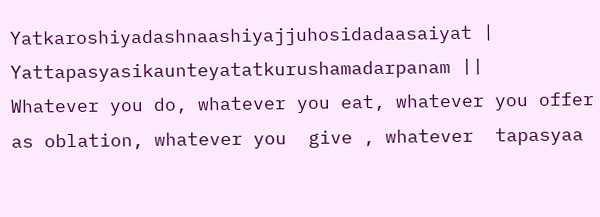Yatkaroshiyadashnaashiyajjuhosidadaasaiyat | Yattapasyasikaunteyatatkurushamadarpanam ||
Whatever you do, whatever you eat, whatever you offer  as oblation, whatever you  give , whatever  tapasyaa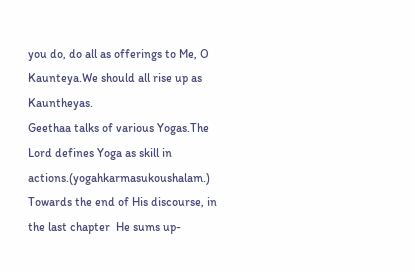you do, do all as offerings to Me, O Kaunteya.We should all rise up as Kauntheyas.
Geethaa talks of various Yogas.The Lord defines Yoga as skill in actions.(yogahkarmasukoushalam.) Towards the end of His discourse, in the last chapter  He sums up-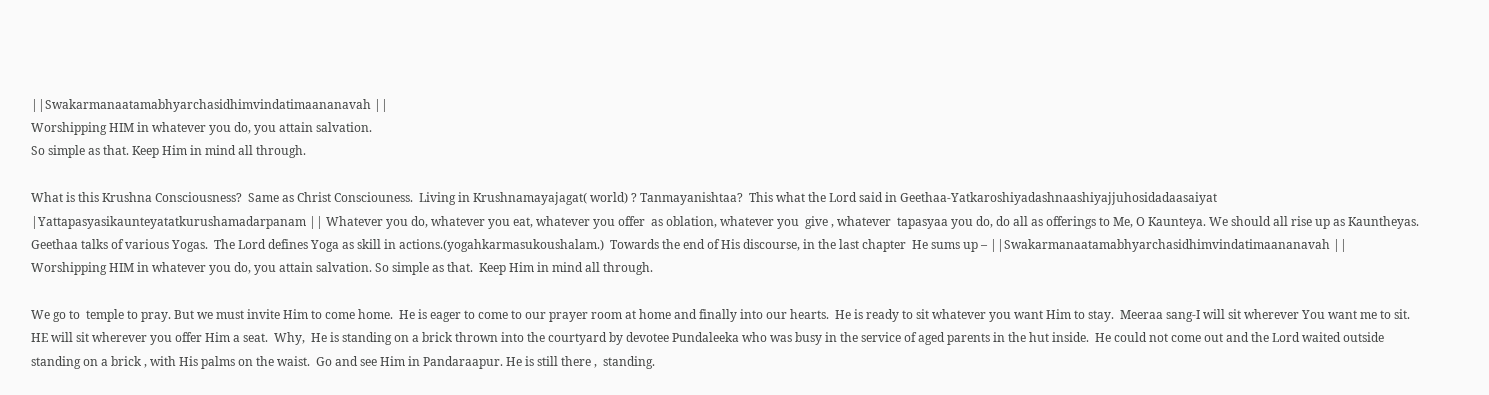||Swakarmanaatamabhyarchasidhimvindatimaananavah ||
Worshipping HIM in whatever you do, you attain salvation.
So simple as that. Keep Him in mind all through.

What is this Krushna Consciousness?  Same as Christ Consciouness.  Living in Krushnamayajagat( world) ? Tanmayanishtaa?  This what the Lord said in Geethaa-Yatkaroshiyadashnaashiyajjuhosidadaasaiyat |Yattapasyasikaunteyatatkurushamadarpanam || Whatever you do, whatever you eat, whatever you offer  as oblation, whatever you  give , whatever  tapasyaa you do, do all as offerings to Me, O Kaunteya. We should all rise up as Kauntheyas. Geethaa talks of various Yogas.  The Lord defines Yoga as skill in actions.(yogahkarmasukoushalam.)  Towards the end of His discourse, in the last chapter  He sums up – ||Swakarmanaatamabhyarchasidhimvindatimaananavah || Worshipping HIM in whatever you do, you attain salvation. So simple as that.  Keep Him in mind all through.

We go to  temple to pray. But we must invite Him to come home.  He is eager to come to our prayer room at home and finally into our hearts.  He is ready to sit whatever you want Him to stay.  Meeraa sang-I will sit wherever You want me to sit.  HE will sit wherever you offer Him a seat.  Why,  He is standing on a brick thrown into the courtyard by devotee Pundaleeka who was busy in the service of aged parents in the hut inside.  He could not come out and the Lord waited outside standing on a brick , with His palms on the waist.  Go and see Him in Pandaraapur. He is still there ,  standing.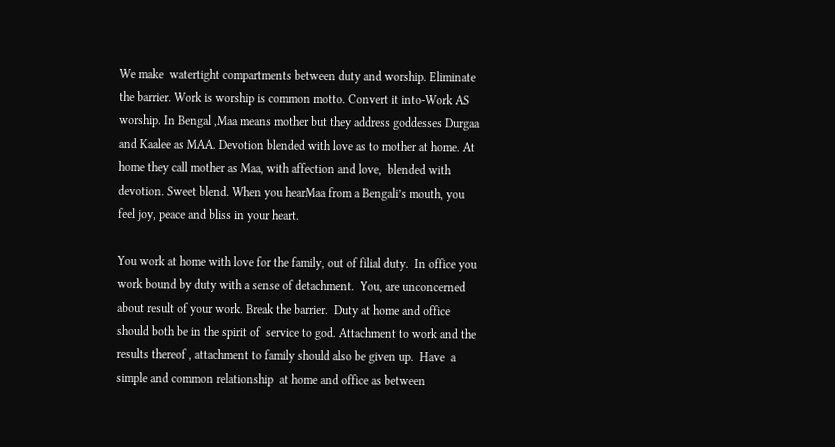We make  watertight compartments between duty and worship. Eliminate the barrier. Work is worship is common motto. Convert it into-Work AS worship. In Bengal ,Maa means mother but they address goddesses Durgaa and Kaalee as MAA. Devotion blended with love as to mother at home. At home they call mother as Maa, with affection and love,  blended with devotion. Sweet blend. When you hearMaa from a Bengali’s mouth, you feel joy, peace and bliss in your heart.

You work at home with love for the family, out of filial duty.  In office you work bound by duty with a sense of detachment.  You, are unconcerned about result of your work. Break the barrier.  Duty at home and office  should both be in the spirit of  service to god. Attachment to work and the results thereof , attachment to family should also be given up.  Have  a simple and common relationship  at home and office as between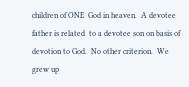children of ONE  God in heaven.  A devotee father is related  to a devotee son on basis of devotion to God.  No other criterion.  We grew up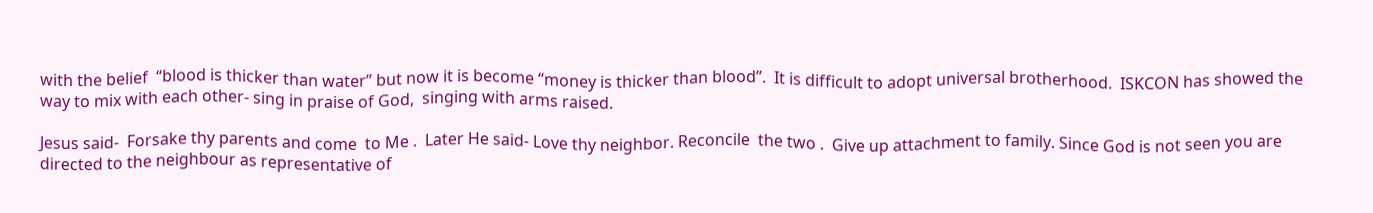with the belief  “blood is thicker than water” but now it is become “money is thicker than blood”.  It is difficult to adopt universal brotherhood.  ISKCON has showed the way to mix with each other- sing in praise of God,  singing with arms raised.

Jesus said-  Forsake thy parents and come  to Me .  Later He said- Love thy neighbor. Reconcile  the two .  Give up attachment to family. Since God is not seen you are directed to the neighbour as representative of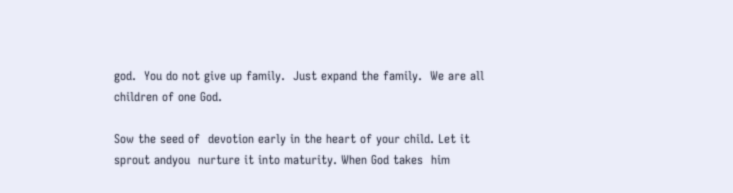god.  You do not give up family.  Just expand the family.  We are all children of one God.

Sow the seed of  devotion early in the heart of your child. Let it sprout andyou  nurture it into maturity. When God takes  him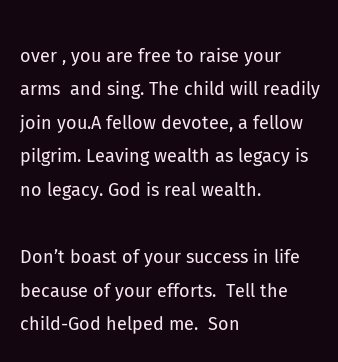over , you are free to raise your arms  and sing. The child will readily join you.A fellow devotee, a fellow pilgrim. Leaving wealth as legacy is no legacy. God is real wealth.

Don’t boast of your success in life because of your efforts.  Tell the child-God helped me.  Son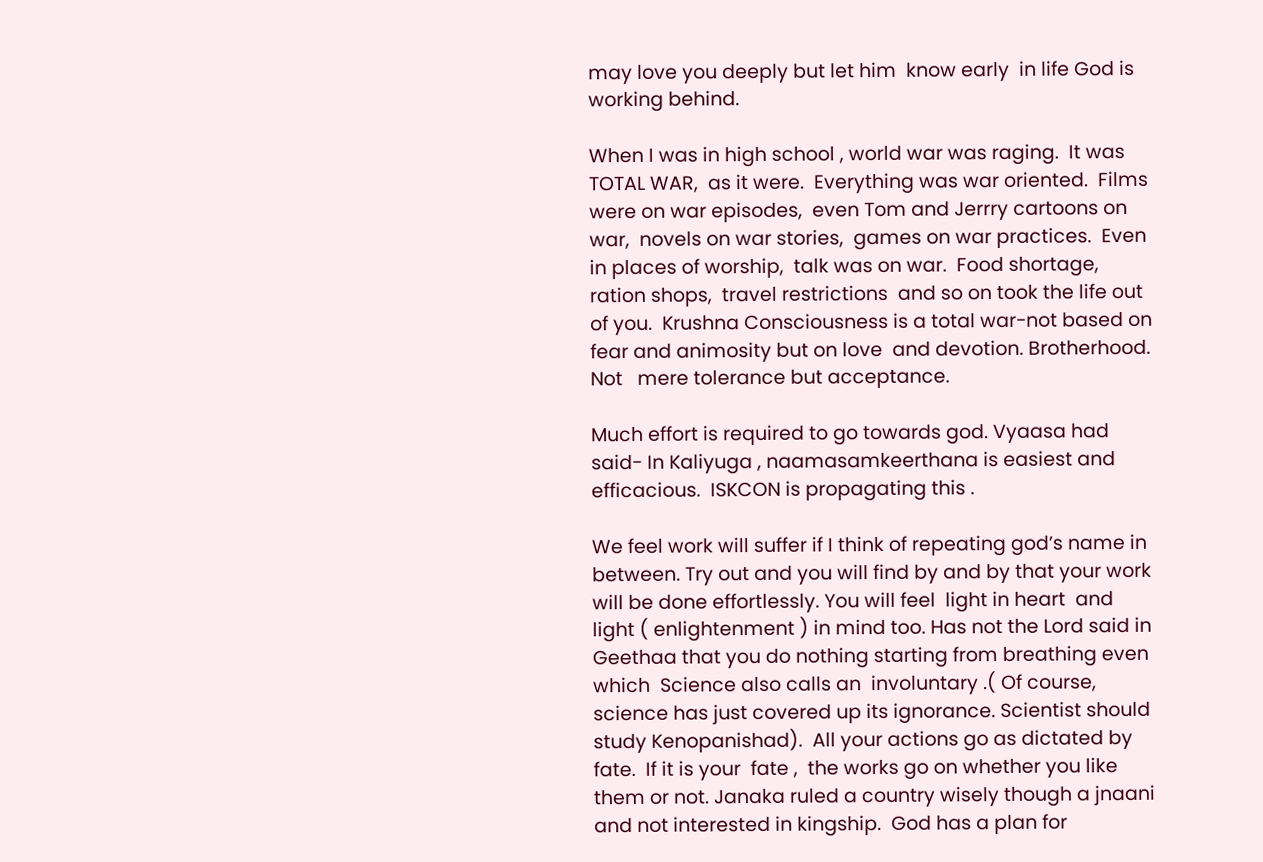may love you deeply but let him  know early  in life God is  working behind.

When I was in high school , world war was raging.  It was TOTAL WAR,  as it were.  Everything was war oriented.  Films were on war episodes,  even Tom and Jerrry cartoons on war,  novels on war stories,  games on war practices.  Even in places of worship,  talk was on war.  Food shortage,  ration shops,  travel restrictions  and so on took the life out of you.  Krushna Consciousness is a total war-not based on fear and animosity but on love  and devotion. Brotherhood.  Not   mere tolerance but acceptance.

Much effort is required to go towards god. Vyaasa had said- In Kaliyuga , naamasamkeerthana is easiest and efficacious.  ISKCON is propagating this .

We feel work will suffer if I think of repeating god’s name in between. Try out and you will find by and by that your work will be done effortlessly. You will feel  light in heart  and light ( enlightenment ) in mind too. Has not the Lord said in Geethaa that you do nothing starting from breathing even which  Science also calls an  involuntary .( Of course, science has just covered up its ignorance. Scientist should study Kenopanishad).  All your actions go as dictated by fate.  If it is your  fate ,  the works go on whether you like them or not. Janaka ruled a country wisely though a jnaani and not interested in kingship.  God has a plan for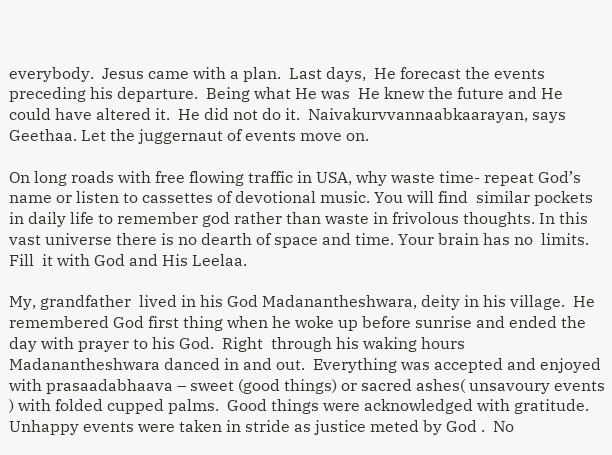everybody.  Jesus came with a plan.  Last days,  He forecast the events preceding his departure.  Being what He was  He knew the future and He could have altered it.  He did not do it.  Naivakurvvannaabkaarayan, says Geethaa. Let the juggernaut of events move on.

On long roads with free flowing traffic in USA, why waste time- repeat God’s name or listen to cassettes of devotional music. You will find  similar pockets in daily life to remember god rather than waste in frivolous thoughts. In this vast universe there is no dearth of space and time. Your brain has no  limits. Fill  it with God and His Leelaa.

My, grandfather  lived in his God Madanantheshwara, deity in his village.  He remembered God first thing when he woke up before sunrise and ended the day with prayer to his God.  Right  through his waking hours Madanantheshwara danced in and out.  Everything was accepted and enjoyed with prasaadabhaava – sweet (good things) or sacred ashes( unsavoury events ) with folded cupped palms.  Good things were acknowledged with gratitude.  Unhappy events were taken in stride as justice meted by God .  No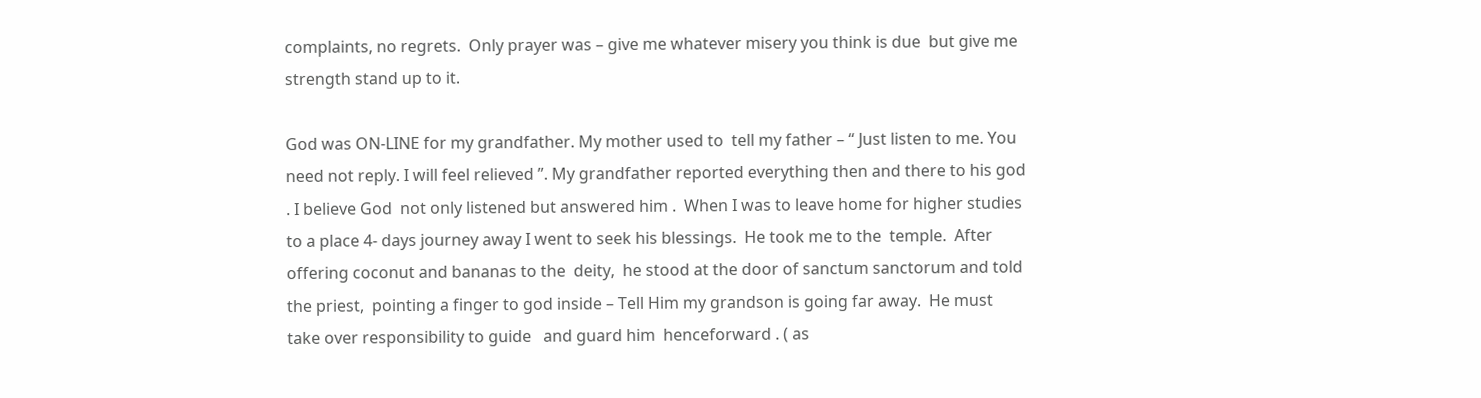complaints, no regrets.  Only prayer was – give me whatever misery you think is due  but give me strength stand up to it.

God was ON-LINE for my grandfather. My mother used to  tell my father – “ Just listen to me. You need not reply. I will feel relieved ”. My grandfather reported everything then and there to his god . I believe God  not only listened but answered him .  When I was to leave home for higher studies to a place 4- days journey away I went to seek his blessings.  He took me to the  temple.  After offering coconut and bananas to the  deity,  he stood at the door of sanctum sanctorum and told the priest,  pointing a finger to god inside – Tell Him my grandson is going far away.  He must take over responsibility to guide   and guard him  henceforward . ( as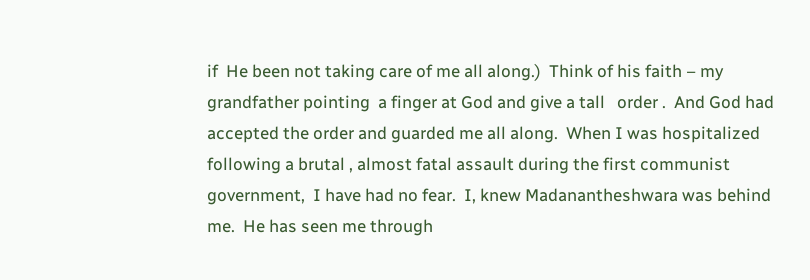if  He been not taking care of me all along.)  Think of his faith – my grandfather pointing  a finger at God and give a tall   order .  And God had accepted the order and guarded me all along.  When I was hospitalized following a brutal , almost fatal assault during the first communist government,  I have had no fear.  I, knew Madanantheshwara was behind me.  He has seen me through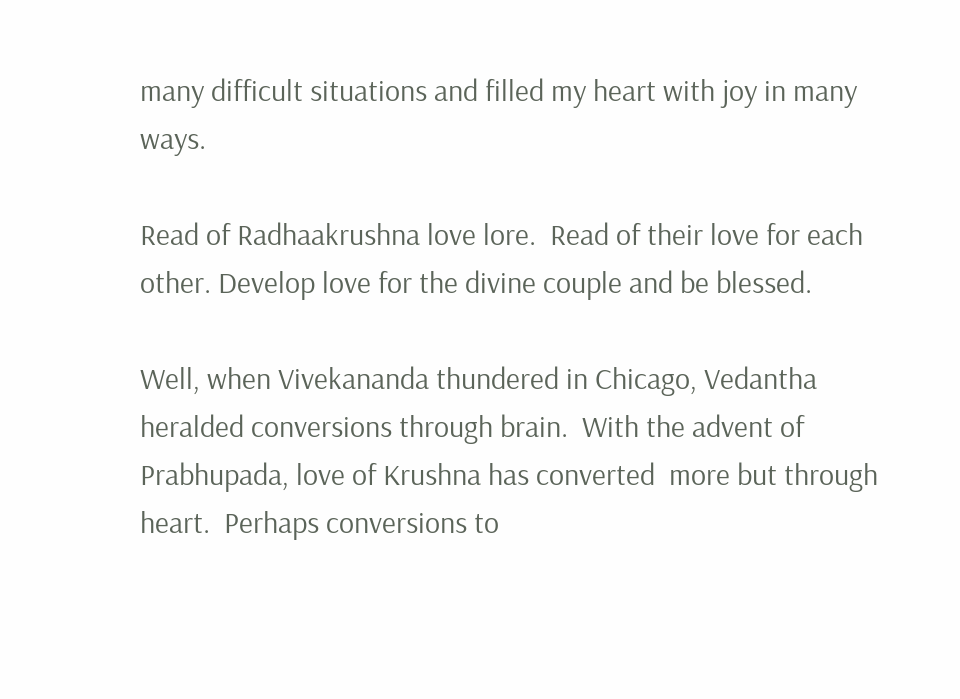many difficult situations and filled my heart with joy in many ways.

Read of Radhaakrushna love lore.  Read of their love for each other. Develop love for the divine couple and be blessed.

Well, when Vivekananda thundered in Chicago, Vedantha heralded conversions through brain.  With the advent of Prabhupada, love of Krushna has converted  more but through heart.  Perhaps conversions to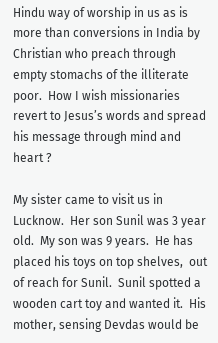Hindu way of worship in us as is more than conversions in India by Christian who preach through empty stomachs of the illiterate poor.  How I wish missionaries revert to Jesus’s words and spread his message through mind and heart ?

My sister came to visit us in Lucknow.  Her son Sunil was 3 year old.  My son was 9 years.  He has placed his toys on top shelves,  out of reach for Sunil.  Sunil spotted a wooden cart toy and wanted it.  His mother, sensing Devdas would be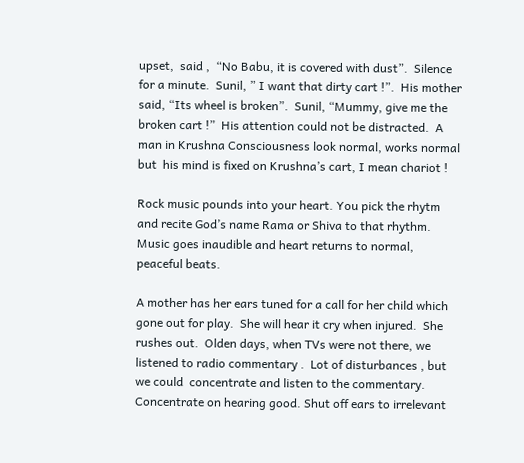upset,  said ,  “No Babu, it is covered with dust”.  Silence for a minute.  Sunil, ” I want that dirty cart !”.  His mother said, “Its wheel is broken”.  Sunil, “Mummy, give me the broken cart !”  His attention could not be distracted.  A man in Krushna Consciousness look normal, works normal but  his mind is fixed on Krushna’s cart, I mean chariot !

Rock music pounds into your heart. You pick the rhytm and recite God’s name Rama or Shiva to that rhythm.  Music goes inaudible and heart returns to normal, peaceful beats.

A mother has her ears tuned for a call for her child which gone out for play.  She will hear it cry when injured.  She rushes out.  Olden days, when TVs were not there, we listened to radio commentary .  Lot of disturbances , but we could  concentrate and listen to the commentary.  Concentrate on hearing good. Shut off ears to irrelevant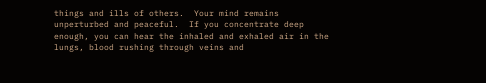things and ills of others.  Your mind remains unperturbed and peaceful.  If you concentrate deep enough, you can hear the inhaled and exhaled air in the lungs, blood rushing through veins and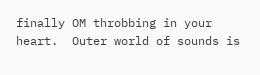finally OM throbbing in your heart.  Outer world of sounds is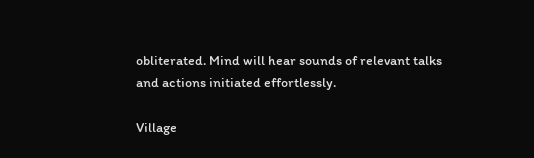obliterated. Mind will hear sounds of relevant talks and actions initiated effortlessly.

Village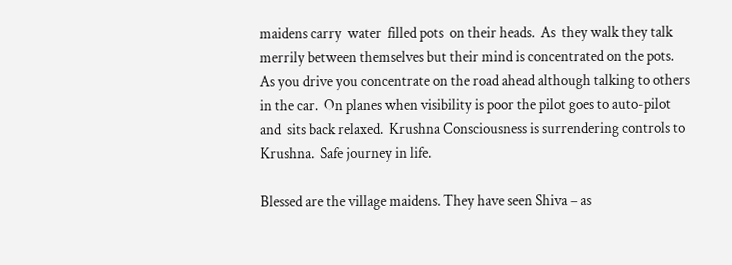maidens carry  water  filled pots  on their heads.  As  they walk they talk  merrily between themselves but their mind is concentrated on the pots.  As you drive you concentrate on the road ahead although talking to others in the car.  On planes when visibility is poor the pilot goes to auto-pilot and  sits back relaxed.  Krushna Consciousness is surrendering controls to Krushna.  Safe journey in life.

Blessed are the village maidens. They have seen Shiva – as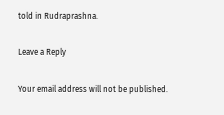told in Rudraprashna.

Leave a Reply

Your email address will not be published.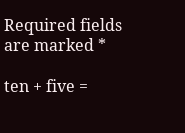Required fields are marked *

ten + five =